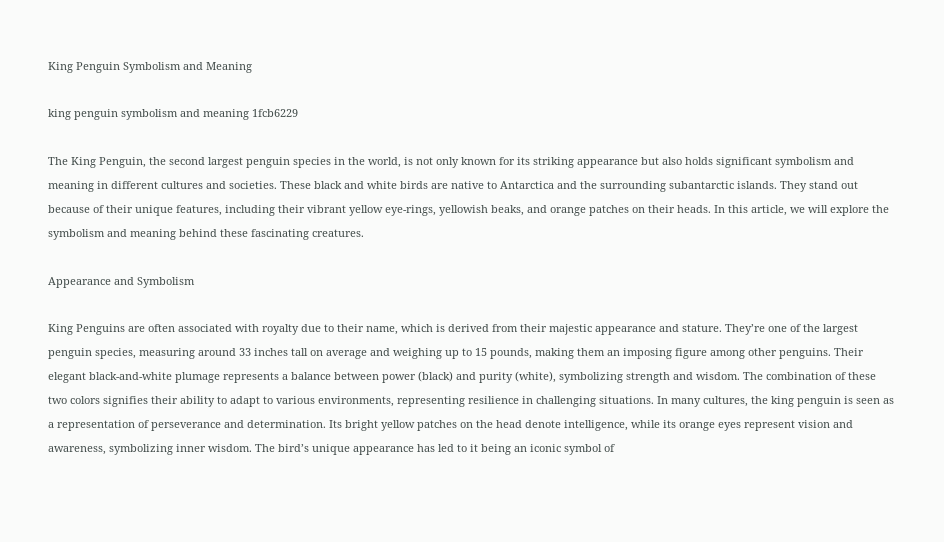King Penguin Symbolism and Meaning

king penguin symbolism and meaning 1fcb6229

The King Penguin, the second largest penguin species in the world, is not only known for its striking appearance but also holds significant symbolism and meaning in different cultures and societies. These black and white birds are native to Antarctica and the surrounding subantarctic islands. They stand out because of their unique features, including their vibrant yellow eye-rings, yellowish beaks, and orange patches on their heads. In this article, we will explore the symbolism and meaning behind these fascinating creatures.

Appearance and Symbolism

King Penguins are often associated with royalty due to their name, which is derived from their majestic appearance and stature. They’re one of the largest penguin species, measuring around 33 inches tall on average and weighing up to 15 pounds, making them an imposing figure among other penguins. Their elegant black-and-white plumage represents a balance between power (black) and purity (white), symbolizing strength and wisdom. The combination of these two colors signifies their ability to adapt to various environments, representing resilience in challenging situations. In many cultures, the king penguin is seen as a representation of perseverance and determination. Its bright yellow patches on the head denote intelligence, while its orange eyes represent vision and awareness, symbolizing inner wisdom. The bird’s unique appearance has led to it being an iconic symbol of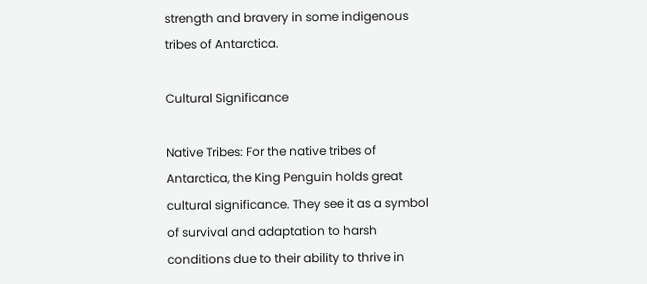strength and bravery in some indigenous tribes of Antarctica.

Cultural Significance

Native Tribes: For the native tribes of Antarctica, the King Penguin holds great cultural significance. They see it as a symbol of survival and adaptation to harsh conditions due to their ability to thrive in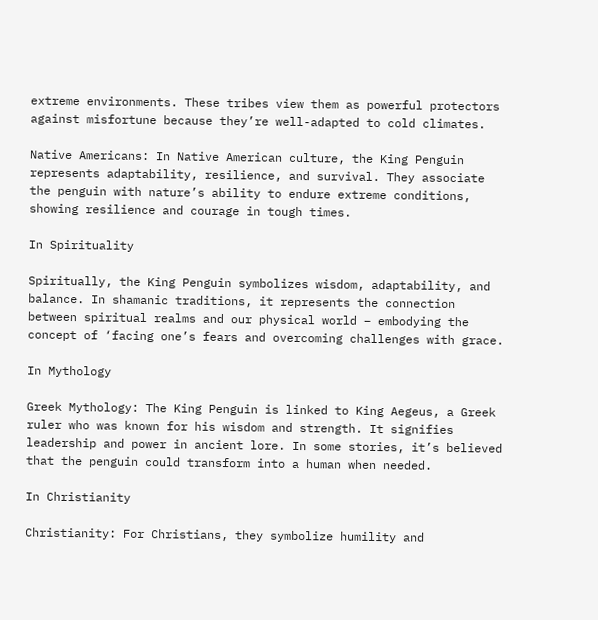extreme environments. These tribes view them as powerful protectors against misfortune because they’re well-adapted to cold climates.

Native Americans: In Native American culture, the King Penguin represents adaptability, resilience, and survival. They associate the penguin with nature’s ability to endure extreme conditions, showing resilience and courage in tough times.

In Spirituality

Spiritually, the King Penguin symbolizes wisdom, adaptability, and balance. In shamanic traditions, it represents the connection between spiritual realms and our physical world – embodying the concept of ‘facing one’s fears and overcoming challenges with grace.

In Mythology

Greek Mythology: The King Penguin is linked to King Aegeus, a Greek ruler who was known for his wisdom and strength. It signifies leadership and power in ancient lore. In some stories, it’s believed that the penguin could transform into a human when needed.

In Christianity

Christianity: For Christians, they symbolize humility and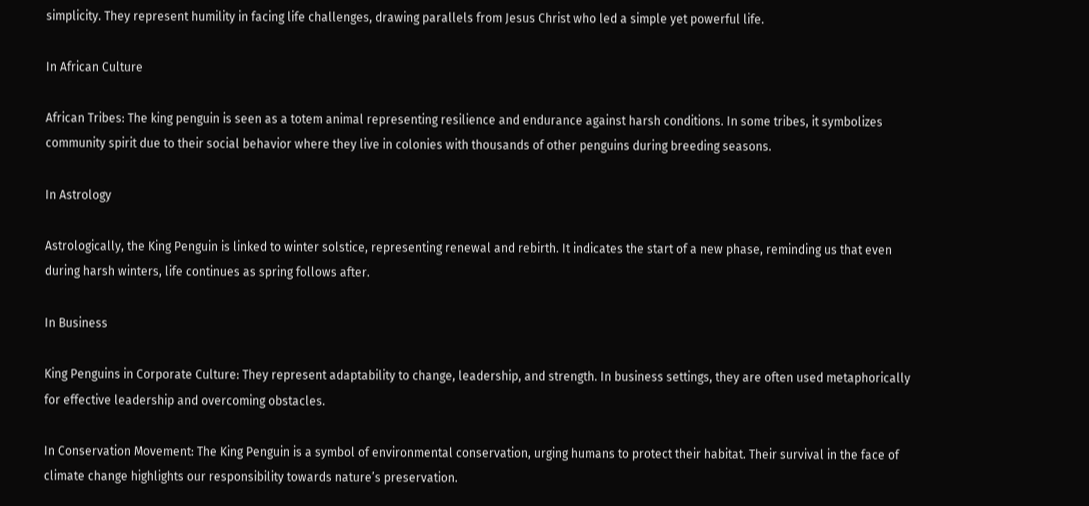simplicity. They represent humility in facing life challenges, drawing parallels from Jesus Christ who led a simple yet powerful life.

In African Culture

African Tribes: The king penguin is seen as a totem animal representing resilience and endurance against harsh conditions. In some tribes, it symbolizes community spirit due to their social behavior where they live in colonies with thousands of other penguins during breeding seasons.

In Astrology

Astrologically, the King Penguin is linked to winter solstice, representing renewal and rebirth. It indicates the start of a new phase, reminding us that even during harsh winters, life continues as spring follows after.

In Business

King Penguins in Corporate Culture: They represent adaptability to change, leadership, and strength. In business settings, they are often used metaphorically for effective leadership and overcoming obstacles.

In Conservation Movement: The King Penguin is a symbol of environmental conservation, urging humans to protect their habitat. Their survival in the face of climate change highlights our responsibility towards nature’s preservation.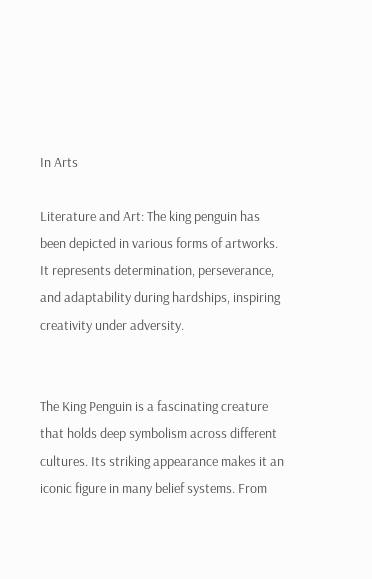In Arts

Literature and Art: The king penguin has been depicted in various forms of artworks. It represents determination, perseverance, and adaptability during hardships, inspiring creativity under adversity.


The King Penguin is a fascinating creature that holds deep symbolism across different cultures. Its striking appearance makes it an iconic figure in many belief systems. From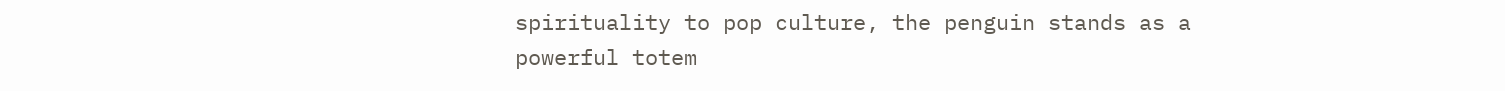spirituality to pop culture, the penguin stands as a powerful totem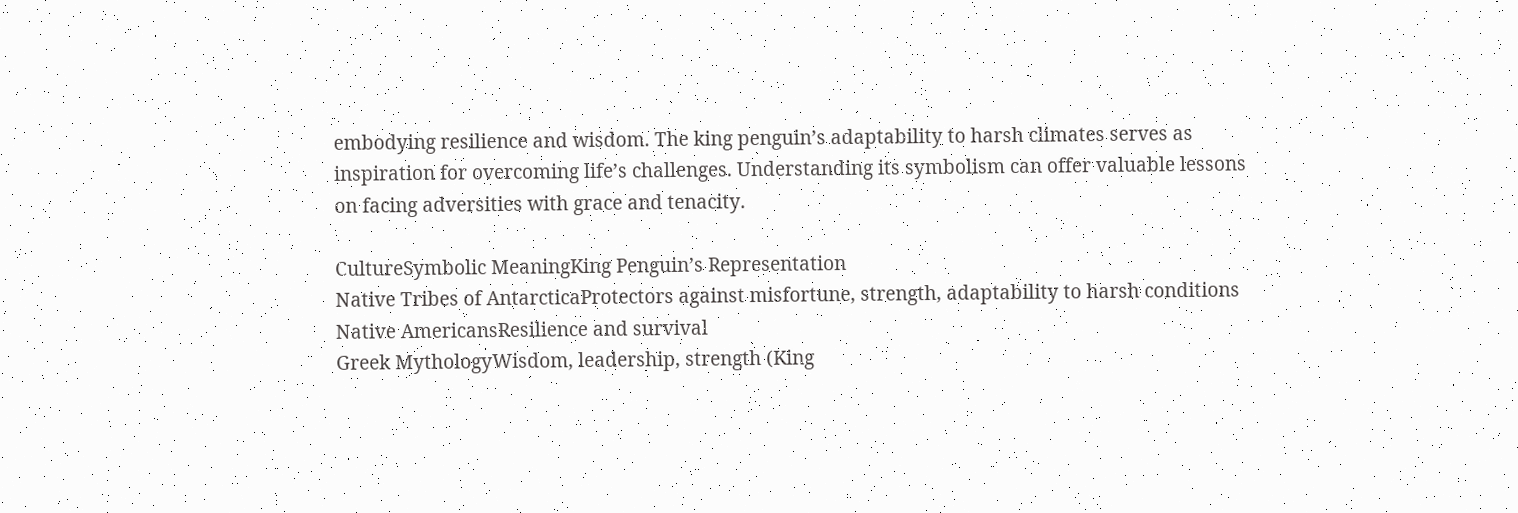embodying resilience and wisdom. The king penguin’s adaptability to harsh climates serves as inspiration for overcoming life’s challenges. Understanding its symbolism can offer valuable lessons on facing adversities with grace and tenacity.

CultureSymbolic MeaningKing Penguin’s Representation
Native Tribes of AntarcticaProtectors against misfortune, strength, adaptability to harsh conditions
Native AmericansResilience and survival
Greek MythologyWisdom, leadership, strength (King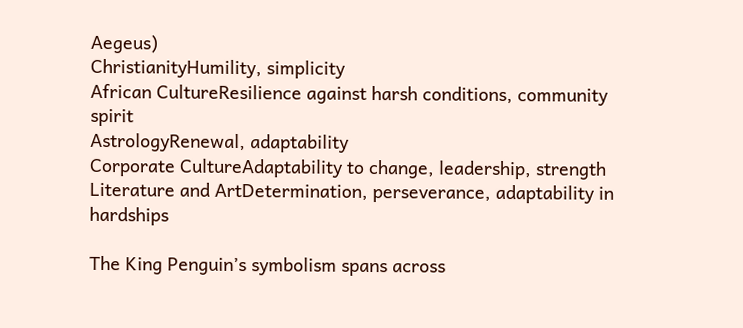Aegeus)
ChristianityHumility, simplicity
African CultureResilience against harsh conditions, community spirit
AstrologyRenewal, adaptability
Corporate CultureAdaptability to change, leadership, strength
Literature and ArtDetermination, perseverance, adaptability in hardships

The King Penguin’s symbolism spans across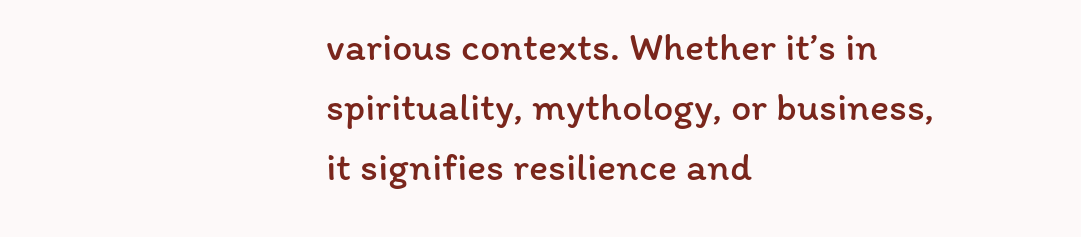various contexts. Whether it’s in spirituality, mythology, or business, it signifies resilience and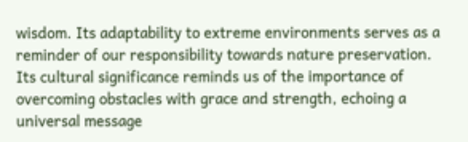wisdom. Its adaptability to extreme environments serves as a reminder of our responsibility towards nature preservation. Its cultural significance reminds us of the importance of overcoming obstacles with grace and strength, echoing a universal message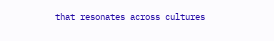that resonates across cultures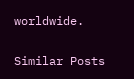worldwide.

Similar Posts